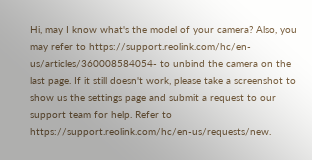Hi, may I know what's the model of your camera? Also, you may refer to https://support.reolink.com/hc/en-us/articles/360008584054- to unbind the camera on the last page. If it still doesn't work, please take a screenshot to show us the settings page and submit a request to our support team for help. Refer to https://support.reolink.com/hc/en-us/requests/new.